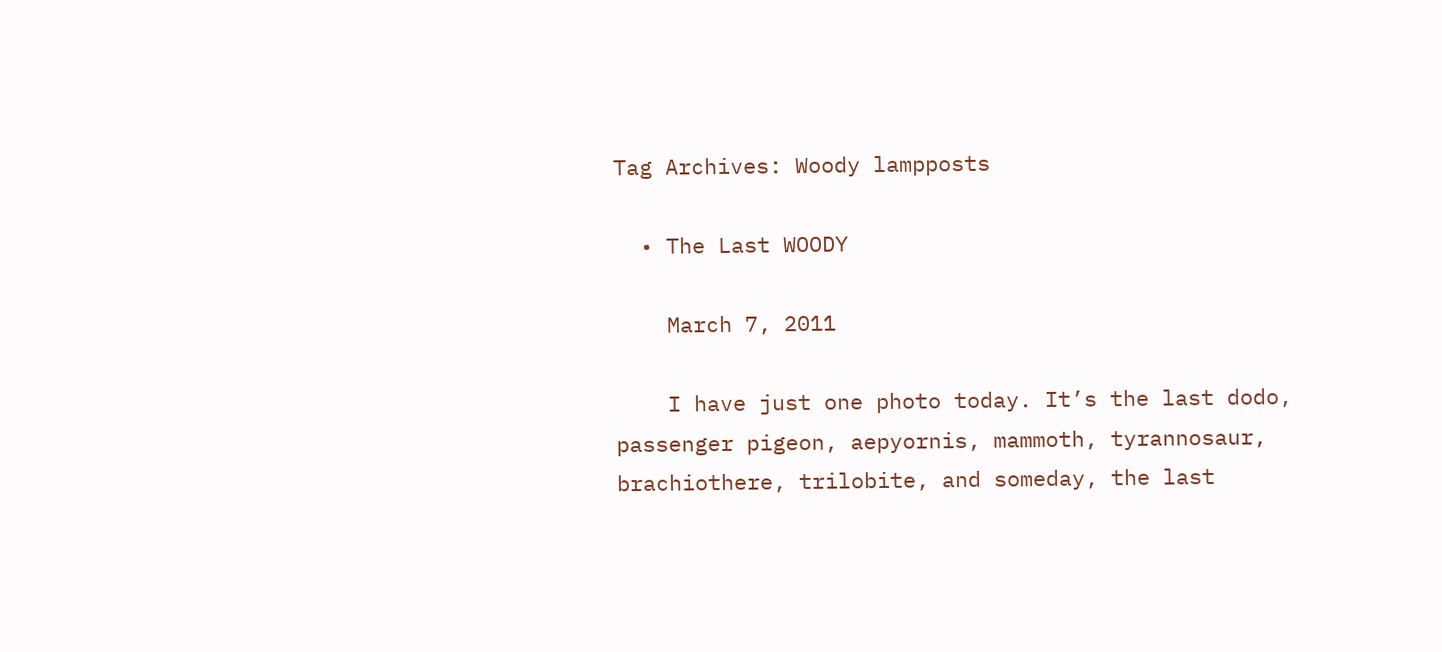Tag Archives: Woody lampposts

  • The Last WOODY

    March 7, 2011

    I have just one photo today. It’s the last dodo, passenger pigeon, aepyornis, mammoth, tyrannosaur, brachiothere, trilobite, and someday, the last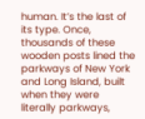human. It’s the last of its type. Once, thousands of these wooden posts lined the parkways of New York and Long Island, built when they were literally parkways,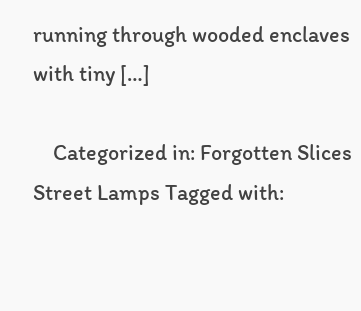running through wooded enclaves with tiny […]

    Categorized in: Forgotten Slices Street Lamps Tagged with: